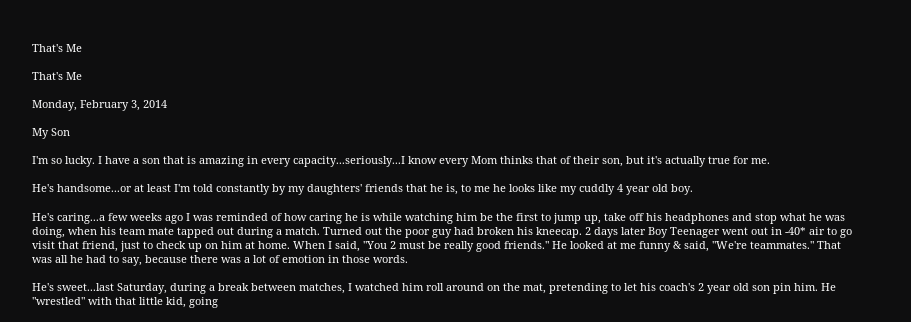That's Me

That's Me

Monday, February 3, 2014

My Son

I'm so lucky. I have a son that is amazing in every capacity...seriously...I know every Mom thinks that of their son, but it's actually true for me.

He's handsome...or at least I'm told constantly by my daughters' friends that he is, to me he looks like my cuddly 4 year old boy.

He's caring...a few weeks ago I was reminded of how caring he is while watching him be the first to jump up, take off his headphones and stop what he was doing, when his team mate tapped out during a match. Turned out the poor guy had broken his kneecap. 2 days later Boy Teenager went out in -40* air to go visit that friend, just to check up on him at home. When I said, "You 2 must be really good friends." He looked at me funny & said, "We're teammates." That was all he had to say, because there was a lot of emotion in those words.

He's sweet...last Saturday, during a break between matches, I watched him roll around on the mat, pretending to let his coach's 2 year old son pin him. He "wrestled" with that little kid, going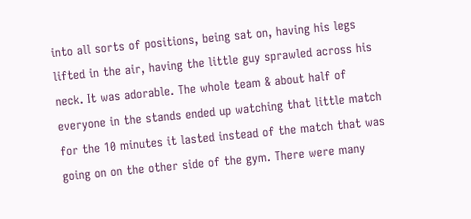into all sorts of positions, being sat on, having his legs lifted in the air, having the little guy sprawled across his neck. It was adorable. The whole team & about half of everyone in the stands ended up watching that little match for the 10 minutes it lasted instead of the match that was going on on the other side of the gym. There were many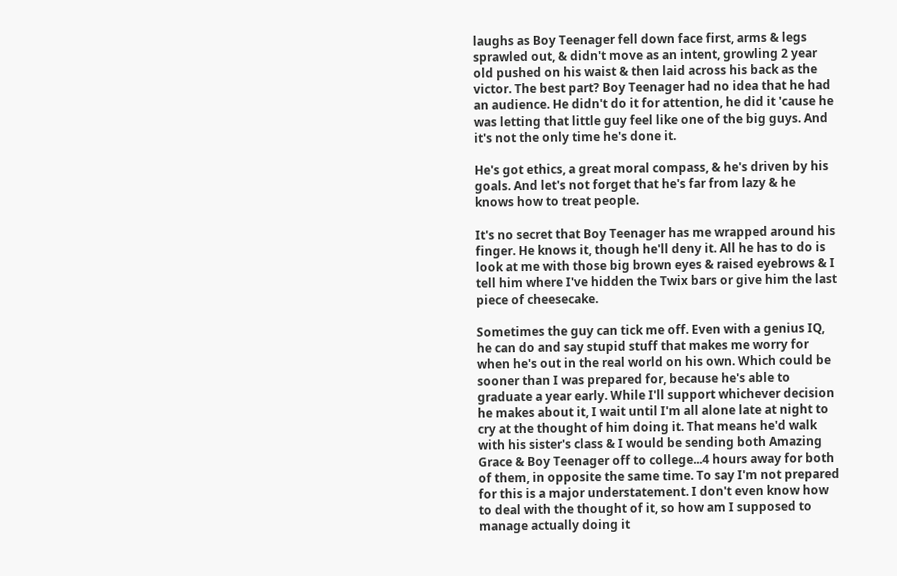laughs as Boy Teenager fell down face first, arms & legs sprawled out, & didn't move as an intent, growling 2 year old pushed on his waist & then laid across his back as the victor. The best part? Boy Teenager had no idea that he had an audience. He didn't do it for attention, he did it 'cause he was letting that little guy feel like one of the big guys. And it's not the only time he's done it.

He's got ethics, a great moral compass, & he's driven by his goals. And let's not forget that he's far from lazy & he knows how to treat people.

It's no secret that Boy Teenager has me wrapped around his finger. He knows it, though he'll deny it. All he has to do is look at me with those big brown eyes & raised eyebrows & I tell him where I've hidden the Twix bars or give him the last piece of cheesecake.

Sometimes the guy can tick me off. Even with a genius IQ, he can do and say stupid stuff that makes me worry for when he's out in the real world on his own. Which could be sooner than I was prepared for, because he's able to graduate a year early. While I'll support whichever decision he makes about it, I wait until I'm all alone late at night to cry at the thought of him doing it. That means he'd walk with his sister's class & I would be sending both Amazing Grace & Boy Teenager off to college...4 hours away for both of them, in opposite the same time. To say I'm not prepared for this is a major understatement. I don't even know how to deal with the thought of it, so how am I supposed to manage actually doing it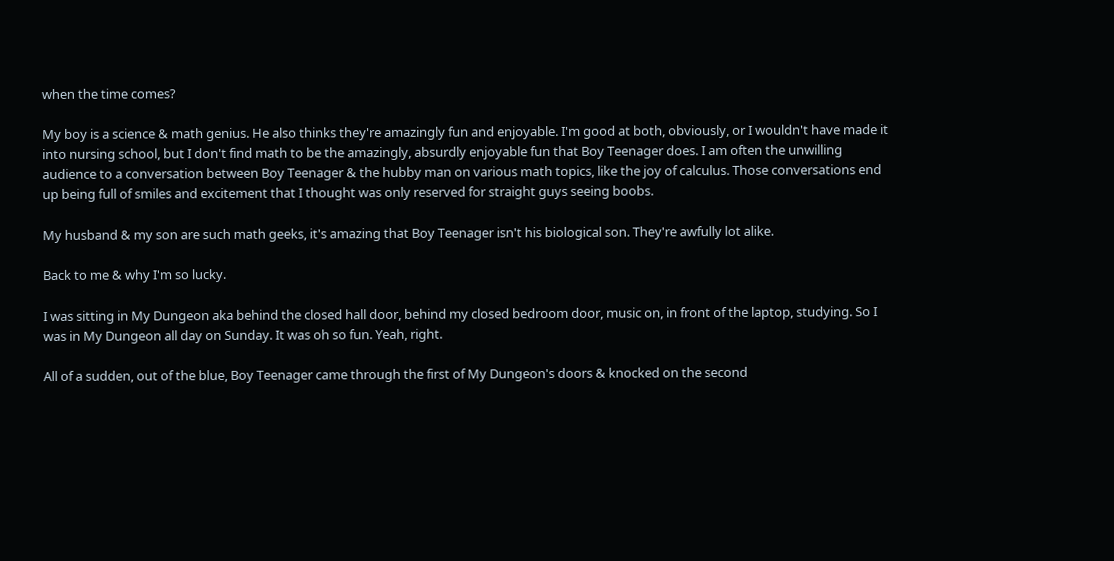when the time comes?

My boy is a science & math genius. He also thinks they're amazingly fun and enjoyable. I'm good at both, obviously, or I wouldn't have made it into nursing school, but I don't find math to be the amazingly, absurdly enjoyable fun that Boy Teenager does. I am often the unwilling audience to a conversation between Boy Teenager & the hubby man on various math topics, like the joy of calculus. Those conversations end up being full of smiles and excitement that I thought was only reserved for straight guys seeing boobs.

My husband & my son are such math geeks, it's amazing that Boy Teenager isn't his biological son. They're awfully lot alike.

Back to me & why I'm so lucky.

I was sitting in My Dungeon aka behind the closed hall door, behind my closed bedroom door, music on, in front of the laptop, studying. So I was in My Dungeon all day on Sunday. It was oh so fun. Yeah, right.

All of a sudden, out of the blue, Boy Teenager came through the first of My Dungeon's doors & knocked on the second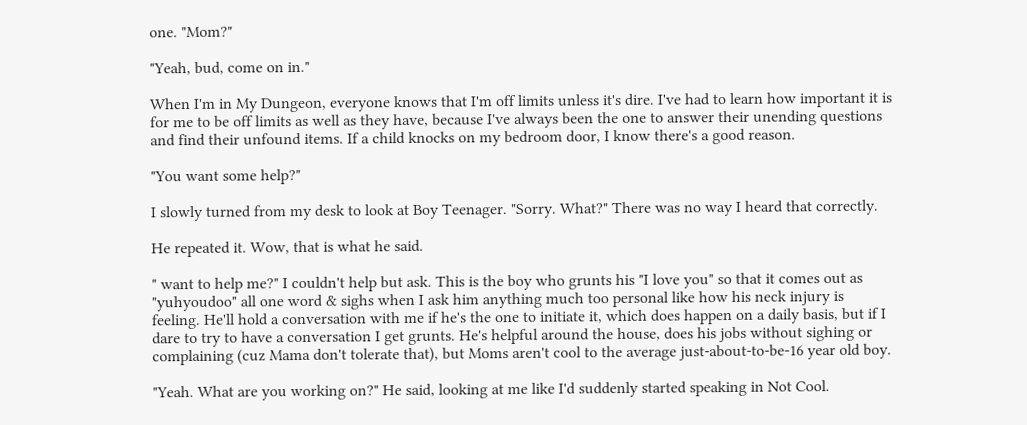one. "Mom?"

"Yeah, bud, come on in."

When I'm in My Dungeon, everyone knows that I'm off limits unless it's dire. I've had to learn how important it is for me to be off limits as well as they have, because I've always been the one to answer their unending questions and find their unfound items. If a child knocks on my bedroom door, I know there's a good reason.

"You want some help?"

I slowly turned from my desk to look at Boy Teenager. "Sorry. What?" There was no way I heard that correctly.

He repeated it. Wow, that is what he said.

" want to help me?" I couldn't help but ask. This is the boy who grunts his "I love you" so that it comes out as "yuhyoudoo" all one word & sighs when I ask him anything much too personal like how his neck injury is feeling. He'll hold a conversation with me if he's the one to initiate it, which does happen on a daily basis, but if I dare to try to have a conversation I get grunts. He's helpful around the house, does his jobs without sighing or complaining (cuz Mama don't tolerate that), but Moms aren't cool to the average just-about-to-be-16 year old boy.

"Yeah. What are you working on?" He said, looking at me like I'd suddenly started speaking in Not Cool.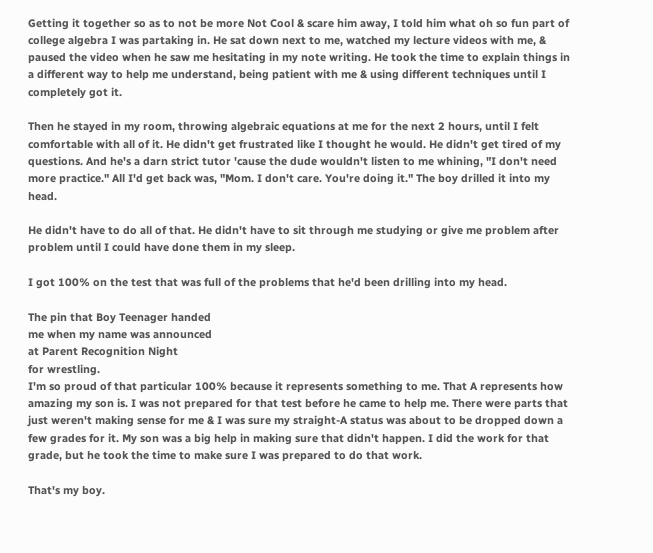Getting it together so as to not be more Not Cool & scare him away, I told him what oh so fun part of college algebra I was partaking in. He sat down next to me, watched my lecture videos with me, & paused the video when he saw me hesitating in my note writing. He took the time to explain things in a different way to help me understand, being patient with me & using different techniques until I completely got it.

Then he stayed in my room, throwing algebraic equations at me for the next 2 hours, until I felt comfortable with all of it. He didn't get frustrated like I thought he would. He didn't get tired of my questions. And he's a darn strict tutor 'cause the dude wouldn't listen to me whining, "I don't need more practice." All I'd get back was, "Mom. I don't care. You're doing it." The boy drilled it into my head.

He didn't have to do all of that. He didn't have to sit through me studying or give me problem after problem until I could have done them in my sleep.

I got 100% on the test that was full of the problems that he'd been drilling into my head.

The pin that Boy Teenager handed
me when my name was announced
at Parent Recognition Night
for wrestling.
I'm so proud of that particular 100% because it represents something to me. That A represents how amazing my son is. I was not prepared for that test before he came to help me. There were parts that just weren't making sense for me & I was sure my straight-A status was about to be dropped down a few grades for it. My son was a big help in making sure that didn't happen. I did the work for that grade, but he took the time to make sure I was prepared to do that work.

That's my boy.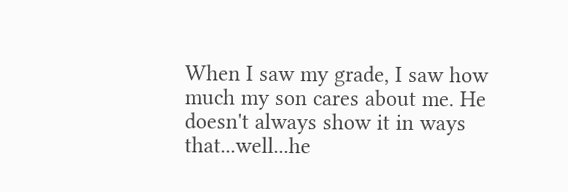When I saw my grade, I saw how much my son cares about me. He doesn't always show it in ways that...well...he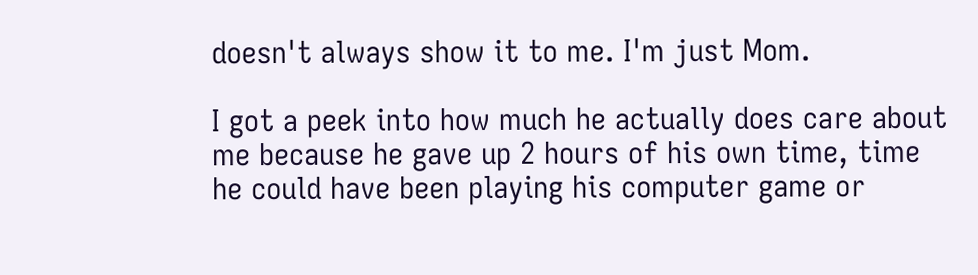doesn't always show it to me. I'm just Mom.

I got a peek into how much he actually does care about me because he gave up 2 hours of his own time, time he could have been playing his computer game or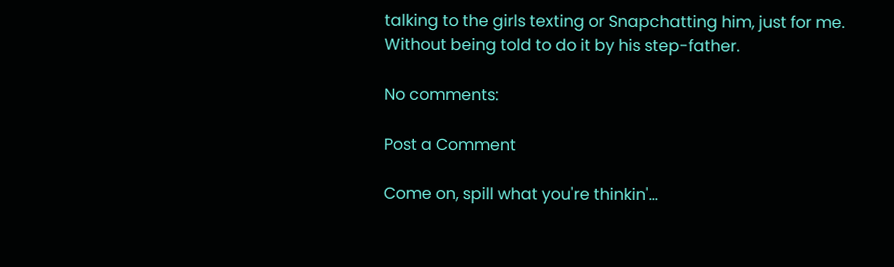talking to the girls texting or Snapchatting him, just for me. Without being told to do it by his step-father.

No comments:

Post a Comment

Come on, spill what you're thinkin'...